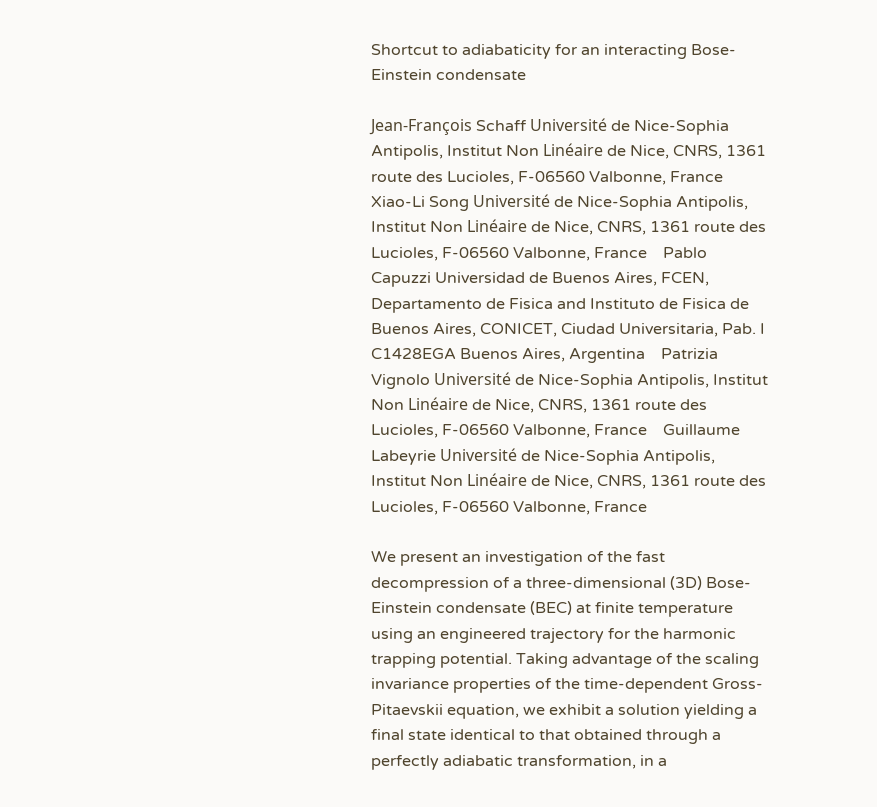Shortcut to adiabaticity for an interacting Bose-Einstein condensate

Jean-François Schaff Université de Nice-Sophia Antipolis, Institut Non Linéaire de Nice, CNRS, 1361 route des Lucioles, F-06560 Valbonne, France    Xiao-Li Song Université de Nice-Sophia Antipolis, Institut Non Linéaire de Nice, CNRS, 1361 route des Lucioles, F-06560 Valbonne, France    Pablo Capuzzi Universidad de Buenos Aires, FCEN, Departamento de Fisica and Instituto de Fisica de Buenos Aires, CONICET, Ciudad Universitaria, Pab. I C1428EGA Buenos Aires, Argentina    Patrizia Vignolo Université de Nice-Sophia Antipolis, Institut Non Linéaire de Nice, CNRS, 1361 route des Lucioles, F-06560 Valbonne, France    Guillaume Labeyrie Université de Nice-Sophia Antipolis, Institut Non Linéaire de Nice, CNRS, 1361 route des Lucioles, F-06560 Valbonne, France

We present an investigation of the fast decompression of a three-dimensional (3D) Bose-Einstein condensate (BEC) at finite temperature using an engineered trajectory for the harmonic trapping potential. Taking advantage of the scaling invariance properties of the time-dependent Gross-Pitaevskii equation, we exhibit a solution yielding a final state identical to that obtained through a perfectly adiabatic transformation, in a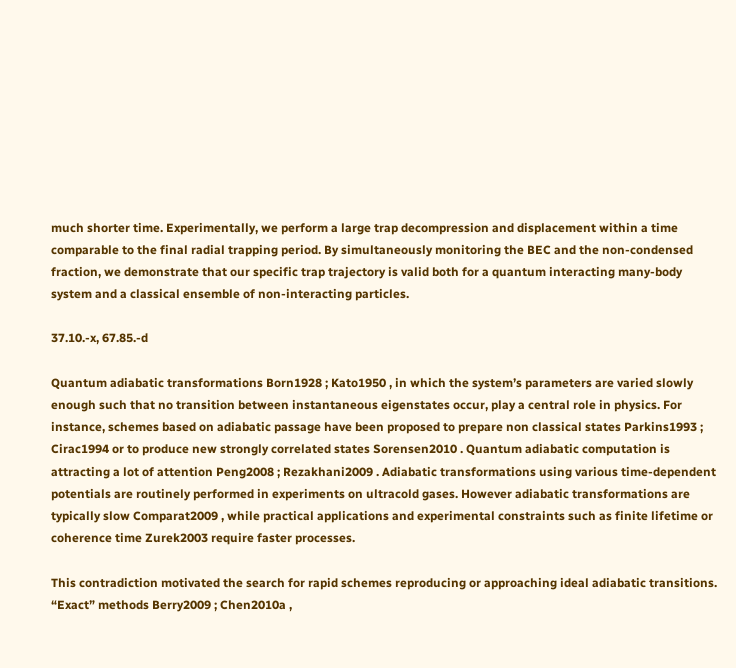much shorter time. Experimentally, we perform a large trap decompression and displacement within a time comparable to the final radial trapping period. By simultaneously monitoring the BEC and the non-condensed fraction, we demonstrate that our specific trap trajectory is valid both for a quantum interacting many-body system and a classical ensemble of non-interacting particles.

37.10.-x, 67.85.-d

Quantum adiabatic transformations Born1928 ; Kato1950 , in which the system’s parameters are varied slowly enough such that no transition between instantaneous eigenstates occur, play a central role in physics. For instance, schemes based on adiabatic passage have been proposed to prepare non classical states Parkins1993 ; Cirac1994 or to produce new strongly correlated states Sorensen2010 . Quantum adiabatic computation is attracting a lot of attention Peng2008 ; Rezakhani2009 . Adiabatic transformations using various time-dependent potentials are routinely performed in experiments on ultracold gases. However adiabatic transformations are typically slow Comparat2009 , while practical applications and experimental constraints such as finite lifetime or coherence time Zurek2003 require faster processes.

This contradiction motivated the search for rapid schemes reproducing or approaching ideal adiabatic transitions. “Exact” methods Berry2009 ; Chen2010a ,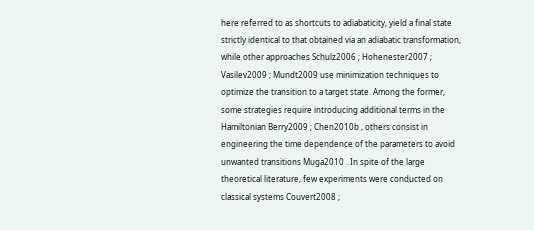here referred to as shortcuts to adiabaticity, yield a final state strictly identical to that obtained via an adiabatic transformation, while other approaches Schulz2006 ; Hohenester2007 ; Vasilev2009 ; Mundt2009 use minimization techniques to optimize the transition to a target state. Among the former, some strategies require introducing additional terms in the Hamiltonian Berry2009 ; Chen2010b , others consist in engineering the time dependence of the parameters to avoid unwanted transitions Muga2010 . In spite of the large theoretical literature, few experiments were conducted on classical systems Couvert2008 ;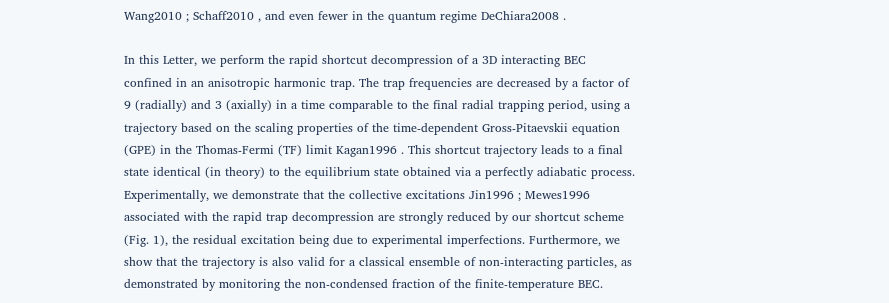Wang2010 ; Schaff2010 , and even fewer in the quantum regime DeChiara2008 .

In this Letter, we perform the rapid shortcut decompression of a 3D interacting BEC confined in an anisotropic harmonic trap. The trap frequencies are decreased by a factor of 9 (radially) and 3 (axially) in a time comparable to the final radial trapping period, using a trajectory based on the scaling properties of the time-dependent Gross-Pitaevskii equation (GPE) in the Thomas-Fermi (TF) limit Kagan1996 . This shortcut trajectory leads to a final state identical (in theory) to the equilibrium state obtained via a perfectly adiabatic process. Experimentally, we demonstrate that the collective excitations Jin1996 ; Mewes1996 associated with the rapid trap decompression are strongly reduced by our shortcut scheme (Fig. 1), the residual excitation being due to experimental imperfections. Furthermore, we show that the trajectory is also valid for a classical ensemble of non-interacting particles, as demonstrated by monitoring the non-condensed fraction of the finite-temperature BEC.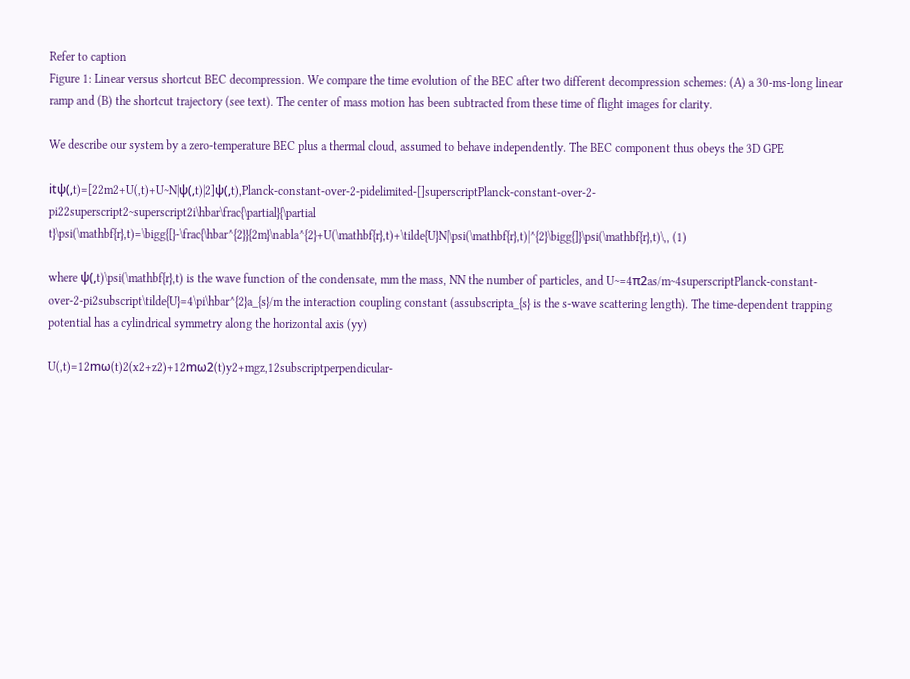Refer to caption
Figure 1: Linear versus shortcut BEC decompression. We compare the time evolution of the BEC after two different decompression schemes: (A) a 30-ms-long linear ramp and (B) the shortcut trajectory (see text). The center of mass motion has been subtracted from these time of flight images for clarity.

We describe our system by a zero-temperature BEC plus a thermal cloud, assumed to behave independently. The BEC component thus obeys the 3D GPE

itψ(,t)=[22m2+U(,t)+U~N|ψ(,t)|2]ψ(,t),Planck-constant-over-2-pidelimited-[]superscriptPlanck-constant-over-2-pi22superscript2~superscript2i\hbar\frac{\partial}{\partial t}\psi(\mathbf{r},t)=\bigg{[}-\frac{\hbar^{2}}{2m}\nabla^{2}+U(\mathbf{r},t)+\tilde{U}N|\psi(\mathbf{r},t)|^{2}\bigg{]}\psi(\mathbf{r},t)\,, (1)

where ψ(,t)\psi(\mathbf{r},t) is the wave function of the condensate, mm the mass, NN the number of particles, and U~=4π2as/m~4superscriptPlanck-constant-over-2-pi2subscript\tilde{U}=4\pi\hbar^{2}a_{s}/m the interaction coupling constant (assubscripta_{s} is the s-wave scattering length). The time-dependent trapping potential has a cylindrical symmetry along the horizontal axis (yy)

U(,t)=12mω(t)2(x2+z2)+12mω2(t)y2+mgz,12subscriptperpendicular-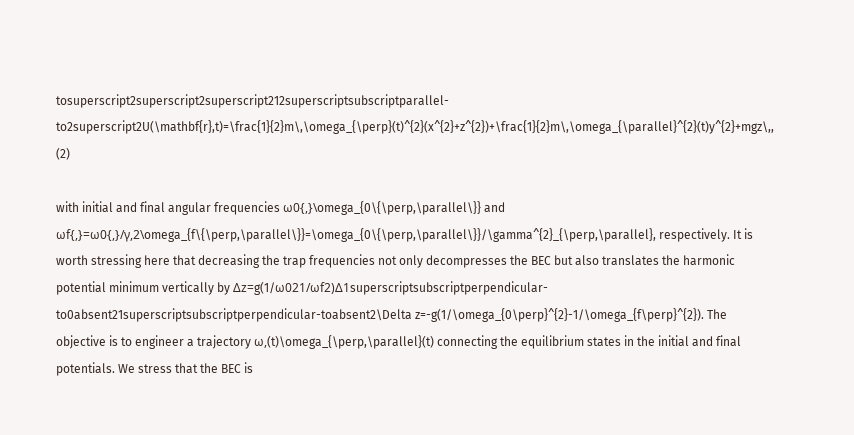tosuperscript2superscript2superscript212superscriptsubscriptparallel-to2superscript2U(\mathbf{r},t)=\frac{1}{2}m\,\omega_{\perp}(t)^{2}(x^{2}+z^{2})+\frac{1}{2}m\,\omega_{\parallel}^{2}(t)y^{2}+mgz\,, (2)

with initial and final angular frequencies ω0{,}\omega_{0\{\perp,\parallel\}} and ωf{,}=ω0{,}/γ,2\omega_{f\{\perp,\parallel\}}=\omega_{0\{\perp,\parallel\}}/\gamma^{2}_{\perp,\parallel}, respectively. It is worth stressing here that decreasing the trap frequencies not only decompresses the BEC but also translates the harmonic potential minimum vertically by Δz=g(1/ω021/ωf2)Δ1superscriptsubscriptperpendicular-to0absent21superscriptsubscriptperpendicular-toabsent2\Delta z=-g(1/\omega_{0\perp}^{2}-1/\omega_{f\perp}^{2}). The objective is to engineer a trajectory ω,(t)\omega_{\perp,\parallel}(t) connecting the equilibrium states in the initial and final potentials. We stress that the BEC is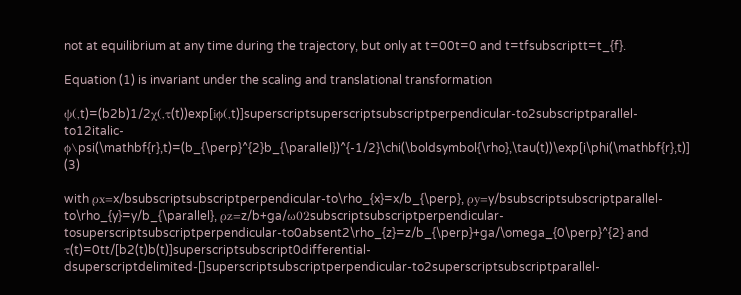not at equilibrium at any time during the trajectory, but only at t=00t=0 and t=tfsubscriptt=t_{f}.

Equation (1) is invariant under the scaling and translational transformation

ψ(,t)=(b2b)1/2χ(,τ(t))exp[iϕ(,t)]superscriptsuperscriptsubscriptperpendicular-to2subscriptparallel-to12italic-ϕ\psi(\mathbf{r},t)=(b_{\perp}^{2}b_{\parallel})^{-1/2}\chi(\boldsymbol{\rho},\tau(t))\exp[i\phi(\mathbf{r},t)] (3)

with ρx=x/bsubscriptsubscriptperpendicular-to\rho_{x}=x/b_{\perp}, ρy=y/bsubscriptsubscriptparallel-to\rho_{y}=y/b_{\parallel}, ρz=z/b+ga/ω02subscriptsubscriptperpendicular-tosuperscriptsubscriptperpendicular-to0absent2\rho_{z}=z/b_{\perp}+ga/\omega_{0\perp}^{2} and τ(t)=0tt/[b2(t)b(t)]superscriptsubscript0differential-dsuperscriptdelimited-[]superscriptsubscriptperpendicular-to2superscriptsubscriptparallel-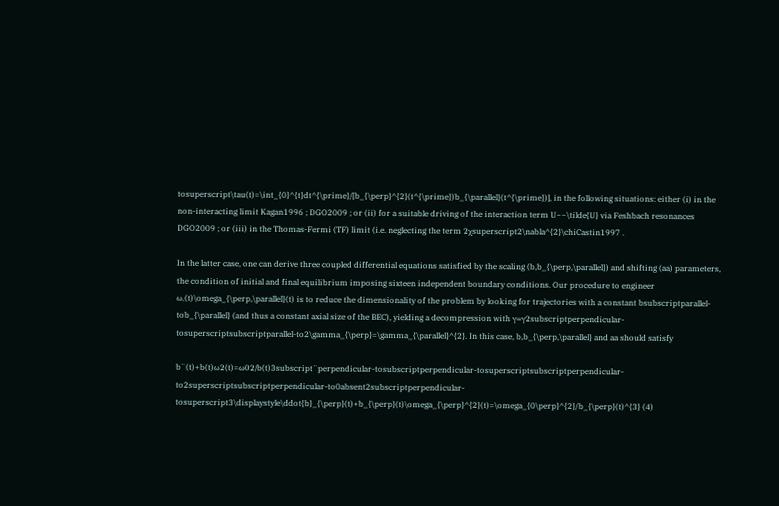tosuperscript\tau(t)=\int_{0}^{t}dt^{\prime}/[b_{\perp}^{2}(t^{\prime})b_{\parallel}(t^{\prime})], in the following situations: either (i) in the non-interacting limit Kagan1996 ; DGO2009 ; or (ii) for a suitable driving of the interaction term U~~\tilde{U} via Feshbach resonances DGO2009 ; or (iii) in the Thomas-Fermi (TF) limit (i.e. neglecting the term 2χsuperscript2\nabla^{2}\chiCastin1997 .

In the latter case, one can derive three coupled differential equations satisfied by the scaling (b,b_{\perp,\parallel}) and shifting (aa) parameters, the condition of initial and final equilibrium imposing sixteen independent boundary conditions. Our procedure to engineer ω,(t)\omega_{\perp,\parallel}(t) is to reduce the dimensionality of the problem by looking for trajectories with a constant bsubscriptparallel-tob_{\parallel} (and thus a constant axial size of the BEC), yielding a decompression with γ=γ2subscriptperpendicular-tosuperscriptsubscriptparallel-to2\gamma_{\perp}=\gamma_{\parallel}^{2}. In this case, b,b_{\perp,\parallel} and aa should satisfy

b¨(t)+b(t)ω2(t)=ω02/b(t)3subscript¨perpendicular-tosubscriptperpendicular-tosuperscriptsubscriptperpendicular-to2superscriptsubscriptperpendicular-to0absent2subscriptperpendicular-tosuperscript3\displaystyle\ddot{b}_{\perp}(t)+b_{\perp}(t)\omega_{\perp}^{2}(t)=\omega_{0\perp}^{2}/b_{\perp}(t)^{3} (4)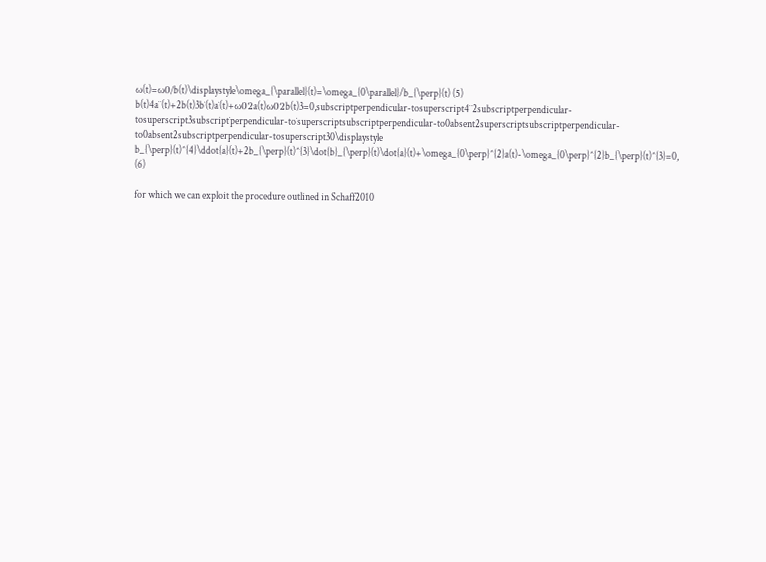ω(t)=ω0/b(t)\displaystyle\omega_{\parallel}(t)=\omega_{0\parallel}/b_{\perp}(t) (5)
b(t)4a¨(t)+2b(t)3b˙(t)a˙(t)+ω02a(t)ω02b(t)3=0,subscriptperpendicular-tosuperscript4¨2subscriptperpendicular-tosuperscript3subscript˙perpendicular-to˙superscriptsubscriptperpendicular-to0absent2superscriptsubscriptperpendicular-to0absent2subscriptperpendicular-tosuperscript30\displaystyle b_{\perp}(t)^{4}\ddot{a}(t)+2b_{\perp}(t)^{3}\dot{b}_{\perp}(t)\dot{a}(t)+\omega_{0\perp}^{2}a(t)-\omega_{0\perp}^{2}b_{\perp}(t)^{3}=0, (6)

for which we can exploit the procedure outlined in Schaff2010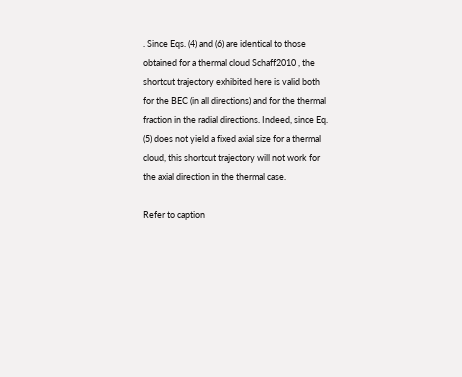. Since Eqs. (4) and (6) are identical to those obtained for a thermal cloud Schaff2010 , the shortcut trajectory exhibited here is valid both for the BEC (in all directions) and for the thermal fraction in the radial directions. Indeed, since Eq. (5) does not yield a fixed axial size for a thermal cloud, this shortcut trajectory will not work for the axial direction in the thermal case.

Refer to caption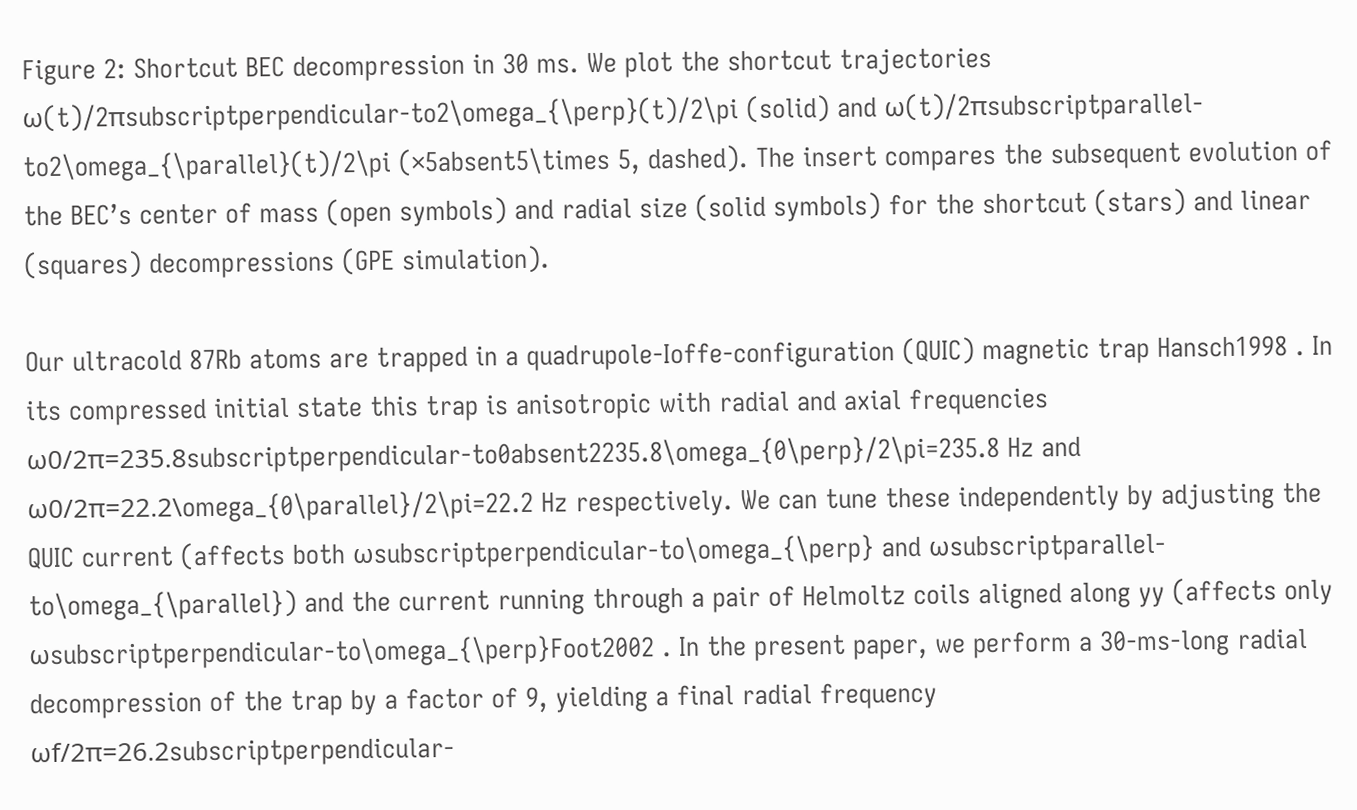Figure 2: Shortcut BEC decompression in 30 ms. We plot the shortcut trajectories ω(t)/2πsubscriptperpendicular-to2\omega_{\perp}(t)/2\pi (solid) and ω(t)/2πsubscriptparallel-to2\omega_{\parallel}(t)/2\pi (×5absent5\times 5, dashed). The insert compares the subsequent evolution of the BEC’s center of mass (open symbols) and radial size (solid symbols) for the shortcut (stars) and linear (squares) decompressions (GPE simulation).

Our ultracold 87Rb atoms are trapped in a quadrupole-Ioffe-configuration (QUIC) magnetic trap Hansch1998 . In its compressed initial state this trap is anisotropic with radial and axial frequencies ω0/2π=235.8subscriptperpendicular-to0absent2235.8\omega_{0\perp}/2\pi=235.8 Hz and ω0/2π=22.2\omega_{0\parallel}/2\pi=22.2 Hz respectively. We can tune these independently by adjusting the QUIC current (affects both ωsubscriptperpendicular-to\omega_{\perp} and ωsubscriptparallel-to\omega_{\parallel}) and the current running through a pair of Helmoltz coils aligned along yy (affects only ωsubscriptperpendicular-to\omega_{\perp}Foot2002 . In the present paper, we perform a 30-ms-long radial decompression of the trap by a factor of 9, yielding a final radial frequency ωf/2π=26.2subscriptperpendicular-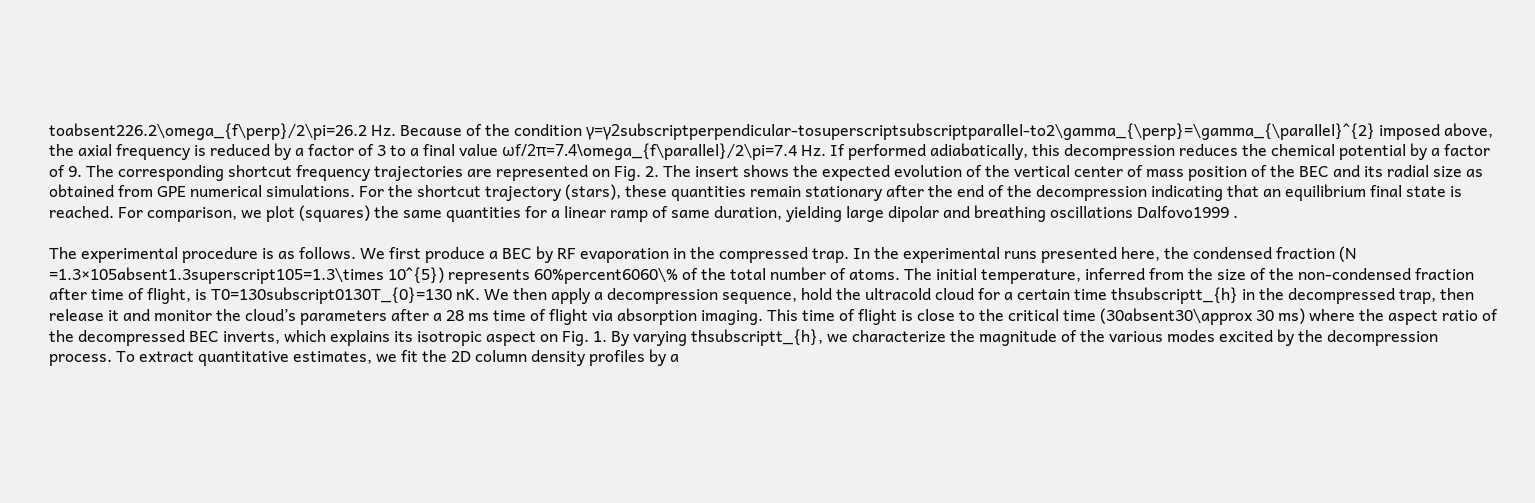toabsent226.2\omega_{f\perp}/2\pi=26.2 Hz. Because of the condition γ=γ2subscriptperpendicular-tosuperscriptsubscriptparallel-to2\gamma_{\perp}=\gamma_{\parallel}^{2} imposed above, the axial frequency is reduced by a factor of 3 to a final value ωf/2π=7.4\omega_{f\parallel}/2\pi=7.4 Hz. If performed adiabatically, this decompression reduces the chemical potential by a factor of 9. The corresponding shortcut frequency trajectories are represented on Fig. 2. The insert shows the expected evolution of the vertical center of mass position of the BEC and its radial size as obtained from GPE numerical simulations. For the shortcut trajectory (stars), these quantities remain stationary after the end of the decompression indicating that an equilibrium final state is reached. For comparison, we plot (squares) the same quantities for a linear ramp of same duration, yielding large dipolar and breathing oscillations Dalfovo1999 .

The experimental procedure is as follows. We first produce a BEC by RF evaporation in the compressed trap. In the experimental runs presented here, the condensed fraction (N =1.3×105absent1.3superscript105=1.3\times 10^{5}) represents 60%percent6060\% of the total number of atoms. The initial temperature, inferred from the size of the non-condensed fraction after time of flight, is T0=130subscript0130T_{0}=130 nK. We then apply a decompression sequence, hold the ultracold cloud for a certain time thsubscriptt_{h} in the decompressed trap, then release it and monitor the cloud’s parameters after a 28 ms time of flight via absorption imaging. This time of flight is close to the critical time (30absent30\approx 30 ms) where the aspect ratio of the decompressed BEC inverts, which explains its isotropic aspect on Fig. 1. By varying thsubscriptt_{h}, we characterize the magnitude of the various modes excited by the decompression process. To extract quantitative estimates, we fit the 2D column density profiles by a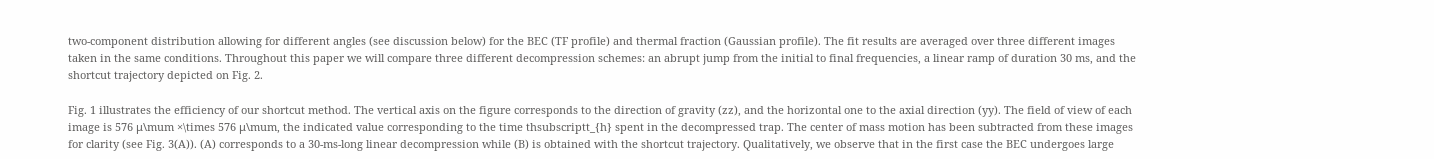two-component distribution allowing for different angles (see discussion below) for the BEC (TF profile) and thermal fraction (Gaussian profile). The fit results are averaged over three different images taken in the same conditions. Throughout this paper we will compare three different decompression schemes: an abrupt jump from the initial to final frequencies, a linear ramp of duration 30 ms, and the shortcut trajectory depicted on Fig. 2.

Fig. 1 illustrates the efficiency of our shortcut method. The vertical axis on the figure corresponds to the direction of gravity (zz), and the horizontal one to the axial direction (yy). The field of view of each image is 576 μ\mum ×\times 576 μ\mum, the indicated value corresponding to the time thsubscriptt_{h} spent in the decompressed trap. The center of mass motion has been subtracted from these images for clarity (see Fig. 3(A)). (A) corresponds to a 30-ms-long linear decompression while (B) is obtained with the shortcut trajectory. Qualitatively, we observe that in the first case the BEC undergoes large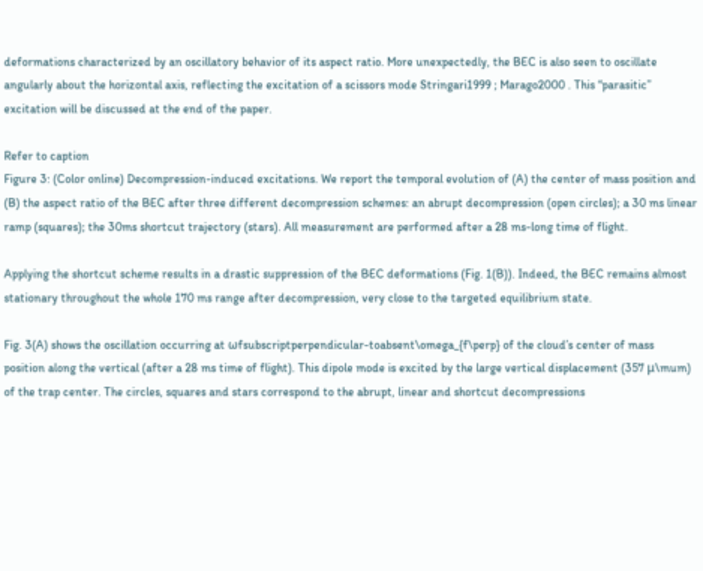deformations characterized by an oscillatory behavior of its aspect ratio. More unexpectedly, the BEC is also seen to oscillate angularly about the horizontal axis, reflecting the excitation of a scissors mode Stringari1999 ; Marago2000 . This “parasitic” excitation will be discussed at the end of the paper.

Refer to caption
Figure 3: (Color online) Decompression-induced excitations. We report the temporal evolution of (A) the center of mass position and (B) the aspect ratio of the BEC after three different decompression schemes: an abrupt decompression (open circles); a 30 ms linear ramp (squares); the 30ms shortcut trajectory (stars). All measurement are performed after a 28 ms-long time of flight.

Applying the shortcut scheme results in a drastic suppression of the BEC deformations (Fig. 1(B)). Indeed, the BEC remains almost stationary throughout the whole 170 ms range after decompression, very close to the targeted equilibrium state.

Fig. 3(A) shows the oscillation occurring at ωfsubscriptperpendicular-toabsent\omega_{f\perp} of the cloud’s center of mass position along the vertical (after a 28 ms time of flight). This dipole mode is excited by the large vertical displacement (357 μ\mum) of the trap center. The circles, squares and stars correspond to the abrupt, linear and shortcut decompressions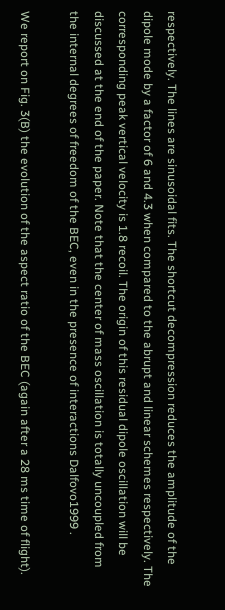respectively. The lines are sinusoidal fits. The shortcut decompression reduces the amplitude of the dipole mode by a factor of 6 and 4.3 when compared to the abrupt and linear schemes respectively. The corresponding peak vertical velocity is 1.8 recoil. The origin of this residual dipole oscillation will be discussed at the end of the paper. Note that the center of mass oscillation is totally uncoupled from the internal degrees of freedom of the BEC, even in the presence of interactions Dalfovo1999 .

We report on Fig. 3(B) the evolution of the aspect ratio of the BEC (again after a 28 ms time of flight).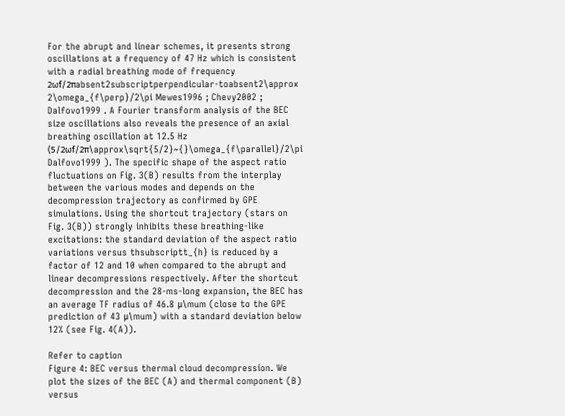For the abrupt and linear schemes, it presents strong oscillations at a frequency of 47 Hz which is consistent with a radial breathing mode of frequency 2ωf/2πabsent2subscriptperpendicular-toabsent2\approx 2\omega_{f\perp}/2\pi Mewes1996 ; Chevy2002 ; Dalfovo1999 . A Fourier transform analysis of the BEC size oscillations also reveals the presence of an axial breathing oscillation at 12.5 Hz (5/2ωf/2π\approx\sqrt{5/2}~{}\omega_{f\parallel}/2\pi Dalfovo1999 ). The specific shape of the aspect ratio fluctuations on Fig. 3(B) results from the interplay between the various modes and depends on the decompression trajectory as confirmed by GPE simulations. Using the shortcut trajectory (stars on Fig. 3(B)) strongly inhibits these breathing-like excitations: the standard deviation of the aspect ratio variations versus thsubscriptt_{h} is reduced by a factor of 12 and 10 when compared to the abrupt and linear decompressions respectively. After the shortcut decompression and the 28-ms-long expansion, the BEC has an average TF radius of 46.8 μ\mum (close to the GPE prediction of 43 μ\mum) with a standard deviation below 12% (see Fig. 4(A)).

Refer to caption
Figure 4: BEC versus thermal cloud decompression. We plot the sizes of the BEC (A) and thermal component (B) versus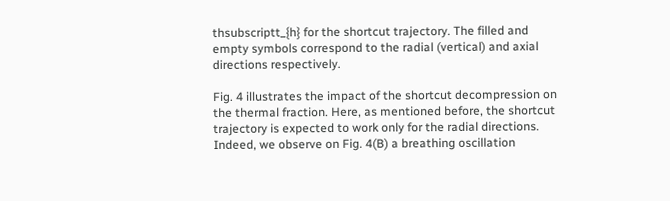thsubscriptt_{h} for the shortcut trajectory. The filled and empty symbols correspond to the radial (vertical) and axial directions respectively.

Fig. 4 illustrates the impact of the shortcut decompression on the thermal fraction. Here, as mentioned before, the shortcut trajectory is expected to work only for the radial directions. Indeed, we observe on Fig. 4(B) a breathing oscillation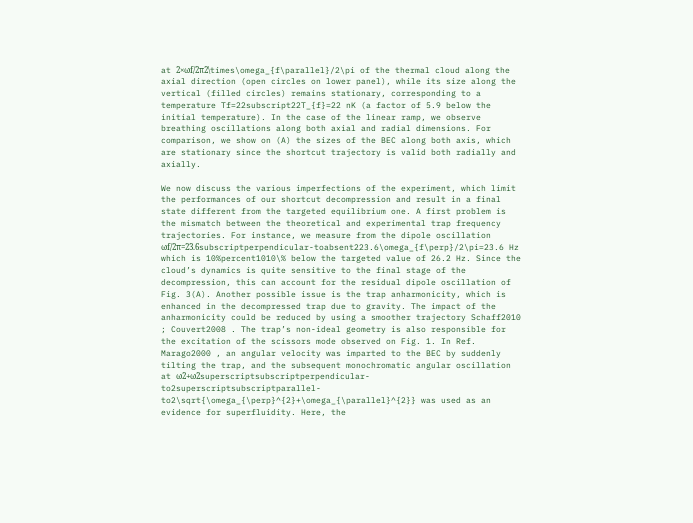at 2×ωf/2π2\times\omega_{f\parallel}/2\pi of the thermal cloud along the axial direction (open circles on lower panel), while its size along the vertical (filled circles) remains stationary, corresponding to a temperature Tf=22subscript22T_{f}=22 nK (a factor of 5.9 below the initial temperature). In the case of the linear ramp, we observe breathing oscillations along both axial and radial dimensions. For comparison, we show on (A) the sizes of the BEC along both axis, which are stationary since the shortcut trajectory is valid both radially and axially.

We now discuss the various imperfections of the experiment, which limit the performances of our shortcut decompression and result in a final state different from the targeted equilibrium one. A first problem is the mismatch between the theoretical and experimental trap frequency trajectories. For instance, we measure from the dipole oscillation ωf/2π=23.6subscriptperpendicular-toabsent223.6\omega_{f\perp}/2\pi=23.6 Hz which is 10%percent1010\% below the targeted value of 26.2 Hz. Since the cloud’s dynamics is quite sensitive to the final stage of the decompression, this can account for the residual dipole oscillation of Fig. 3(A). Another possible issue is the trap anharmonicity, which is enhanced in the decompressed trap due to gravity. The impact of the anharmonicity could be reduced by using a smoother trajectory Schaff2010 ; Couvert2008 . The trap’s non-ideal geometry is also responsible for the excitation of the scissors mode observed on Fig. 1. In Ref. Marago2000 , an angular velocity was imparted to the BEC by suddenly tilting the trap, and the subsequent monochromatic angular oscillation at ω2+ω2superscriptsubscriptperpendicular-to2superscriptsubscriptparallel-to2\sqrt{\omega_{\perp}^{2}+\omega_{\parallel}^{2}} was used as an evidence for superfluidity. Here, the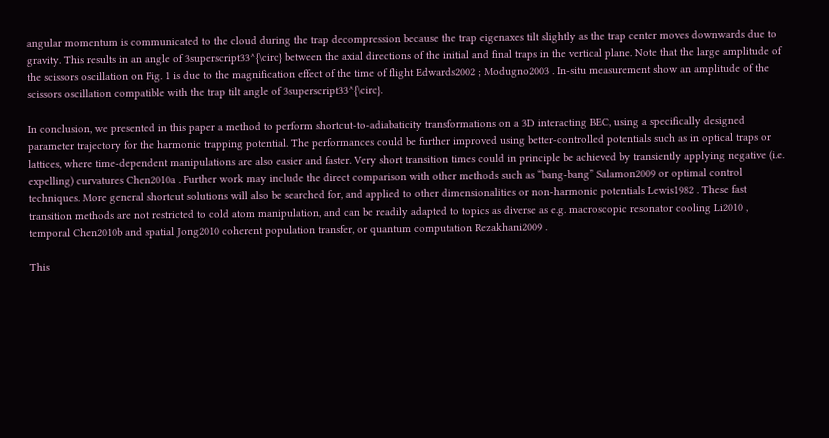angular momentum is communicated to the cloud during the trap decompression because the trap eigenaxes tilt slightly as the trap center moves downwards due to gravity. This results in an angle of 3superscript33^{\circ} between the axial directions of the initial and final traps in the vertical plane. Note that the large amplitude of the scissors oscillation on Fig. 1 is due to the magnification effect of the time of flight Edwards2002 ; Modugno2003 . In-situ measurement show an amplitude of the scissors oscillation compatible with the trap tilt angle of 3superscript33^{\circ}.

In conclusion, we presented in this paper a method to perform shortcut-to-adiabaticity transformations on a 3D interacting BEC, using a specifically designed parameter trajectory for the harmonic trapping potential. The performances could be further improved using better-controlled potentials such as in optical traps or lattices, where time-dependent manipulations are also easier and faster. Very short transition times could in principle be achieved by transiently applying negative (i.e. expelling) curvatures Chen2010a . Further work may include the direct comparison with other methods such as “bang-bang” Salamon2009 or optimal control techniques. More general shortcut solutions will also be searched for, and applied to other dimensionalities or non-harmonic potentials Lewis1982 . These fast transition methods are not restricted to cold atom manipulation, and can be readily adapted to topics as diverse as e.g. macroscopic resonator cooling Li2010 , temporal Chen2010b and spatial Jong2010 coherent population transfer, or quantum computation Rezakhani2009 .

This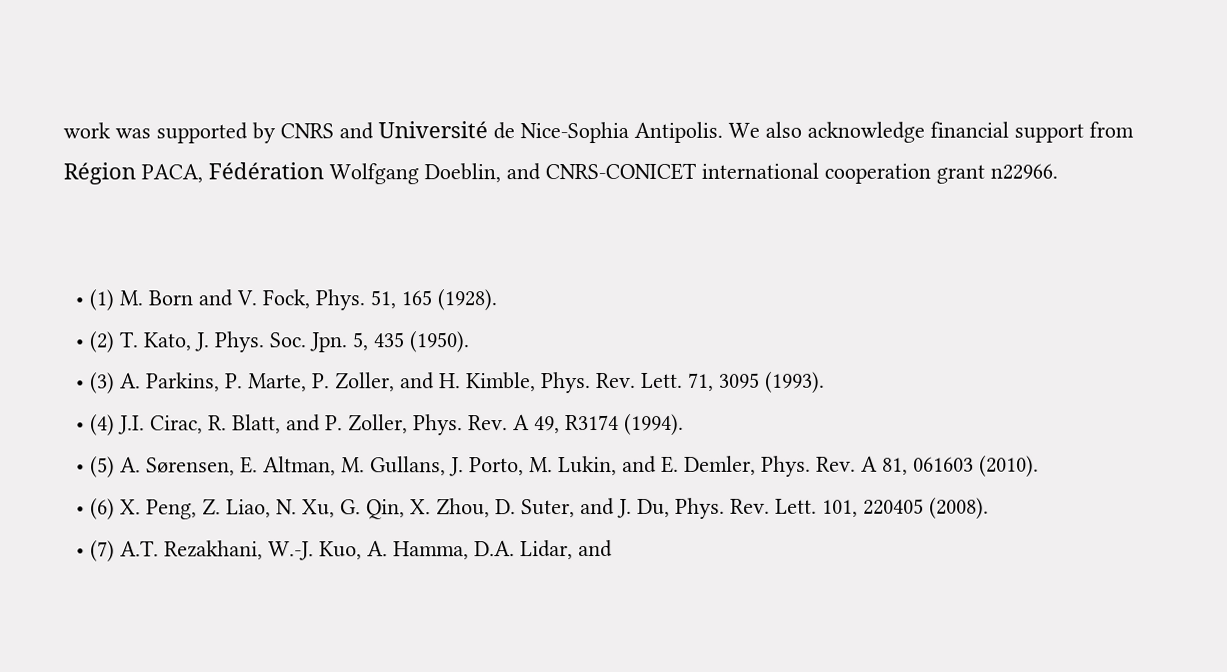work was supported by CNRS and Université de Nice-Sophia Antipolis. We also acknowledge financial support from Région PACA, Fédération Wolfgang Doeblin, and CNRS-CONICET international cooperation grant n22966.


  • (1) M. Born and V. Fock, Phys. 51, 165 (1928).
  • (2) T. Kato, J. Phys. Soc. Jpn. 5, 435 (1950).
  • (3) A. Parkins, P. Marte, P. Zoller, and H. Kimble, Phys. Rev. Lett. 71, 3095 (1993).
  • (4) J.I. Cirac, R. Blatt, and P. Zoller, Phys. Rev. A 49, R3174 (1994).
  • (5) A. Sørensen, E. Altman, M. Gullans, J. Porto, M. Lukin, and E. Demler, Phys. Rev. A 81, 061603 (2010).
  • (6) X. Peng, Z. Liao, N. Xu, G. Qin, X. Zhou, D. Suter, and J. Du, Phys. Rev. Lett. 101, 220405 (2008).
  • (7) A.T. Rezakhani, W.-J. Kuo, A. Hamma, D.A. Lidar, and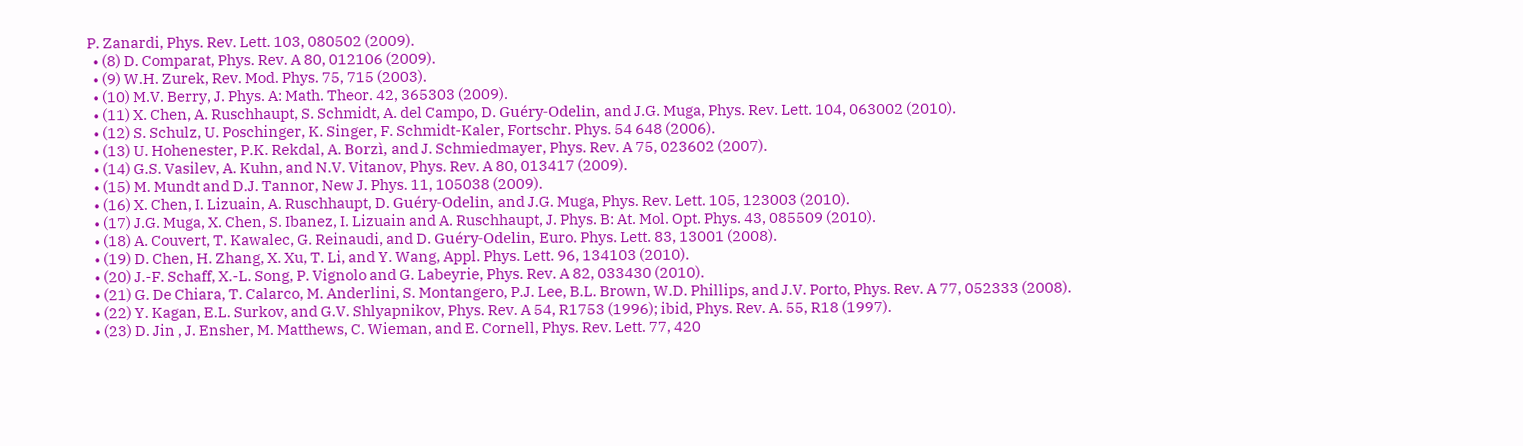P. Zanardi, Phys. Rev. Lett. 103, 080502 (2009).
  • (8) D. Comparat, Phys. Rev. A 80, 012106 (2009).
  • (9) W.H. Zurek, Rev. Mod. Phys. 75, 715 (2003).
  • (10) M.V. Berry, J. Phys. A: Math. Theor. 42, 365303 (2009).
  • (11) X. Chen, A. Ruschhaupt, S. Schmidt, A. del Campo, D. Guéry-Odelin, and J.G. Muga, Phys. Rev. Lett. 104, 063002 (2010).
  • (12) S. Schulz, U. Poschinger, K. Singer, F. Schmidt-Kaler, Fortschr. Phys. 54 648 (2006).
  • (13) U. Hohenester, P.K. Rekdal, A. Borzì, and J. Schmiedmayer, Phys. Rev. A 75, 023602 (2007).
  • (14) G.S. Vasilev, A. Kuhn, and N.V. Vitanov, Phys. Rev. A 80, 013417 (2009).
  • (15) M. Mundt and D.J. Tannor, New J. Phys. 11, 105038 (2009).
  • (16) X. Chen, I. Lizuain, A. Ruschhaupt, D. Guéry-Odelin, and J.G. Muga, Phys. Rev. Lett. 105, 123003 (2010).
  • (17) J.G. Muga, X. Chen, S. Ibanez, I. Lizuain and A. Ruschhaupt, J. Phys. B: At. Mol. Opt. Phys. 43, 085509 (2010).
  • (18) A. Couvert, T. Kawalec, G. Reinaudi, and D. Guéry-Odelin, Euro. Phys. Lett. 83, 13001 (2008).
  • (19) D. Chen, H. Zhang, X. Xu, T. Li, and Y. Wang, Appl. Phys. Lett. 96, 134103 (2010).
  • (20) J.-F. Schaff, X.-L. Song, P. Vignolo and G. Labeyrie, Phys. Rev. A 82, 033430 (2010).
  • (21) G. De Chiara, T. Calarco, M. Anderlini, S. Montangero, P.J. Lee, B.L. Brown, W.D. Phillips, and J.V. Porto, Phys. Rev. A 77, 052333 (2008).
  • (22) Y. Kagan, E.L. Surkov, and G.V. Shlyapnikov, Phys. Rev. A 54, R1753 (1996); ibid, Phys. Rev. A. 55, R18 (1997).
  • (23) D. Jin , J. Ensher, M. Matthews, C. Wieman, and E. Cornell, Phys. Rev. Lett. 77, 420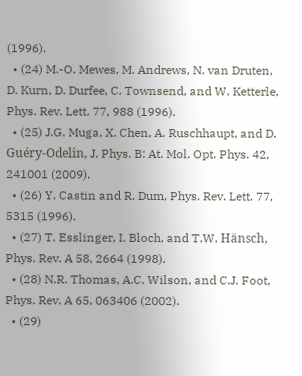(1996).
  • (24) M.-O. Mewes, M. Andrews, N. van Druten, D. Kurn, D. Durfee, C. Townsend, and W. Ketterle, Phys. Rev. Lett. 77, 988 (1996).
  • (25) J.G. Muga, X. Chen, A. Ruschhaupt, and D. Guéry-Odelin, J. Phys. B: At. Mol. Opt. Phys. 42, 241001 (2009).
  • (26) Y. Castin and R. Dum, Phys. Rev. Lett. 77, 5315 (1996).
  • (27) T. Esslinger, I. Bloch, and T.W. Hänsch, Phys. Rev. A 58, 2664 (1998).
  • (28) N.R. Thomas, A.C. Wilson, and C.J. Foot, Phys. Rev. A 65, 063406 (2002).
  • (29)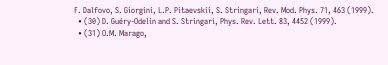F. Dalfovo, S. Giorgini, L.P. Pitaevskii, S. Stringari, Rev. Mod. Phys. 71, 463 (1999).
  • (30) D. Guéry-Odelin and S. Stringari, Phys. Rev. Lett. 83, 4452 (1999).
  • (31) O.M. Marago,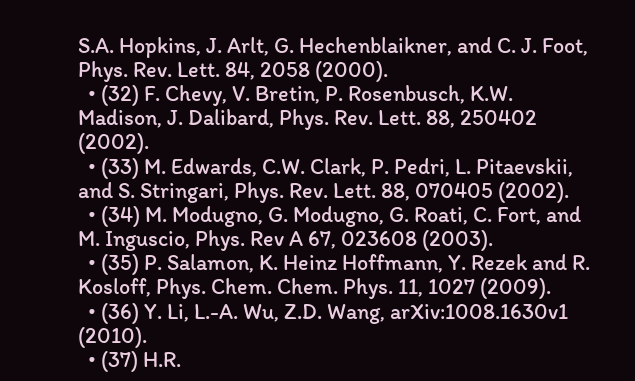S.A. Hopkins, J. Arlt, G. Hechenblaikner, and C. J. Foot, Phys. Rev. Lett. 84, 2058 (2000).
  • (32) F. Chevy, V. Bretin, P. Rosenbusch, K.W. Madison, J. Dalibard, Phys. Rev. Lett. 88, 250402 (2002).
  • (33) M. Edwards, C.W. Clark, P. Pedri, L. Pitaevskii, and S. Stringari, Phys. Rev. Lett. 88, 070405 (2002).
  • (34) M. Modugno, G. Modugno, G. Roati, C. Fort, and M. Inguscio, Phys. Rev A 67, 023608 (2003).
  • (35) P. Salamon, K. Heinz Hoffmann, Y. Rezek and R. Kosloff, Phys. Chem. Chem. Phys. 11, 1027 (2009).
  • (36) Y. Li, L.-A. Wu, Z.D. Wang, arXiv:1008.1630v1 (2010).
  • (37) H.R.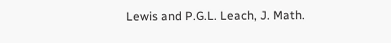Lewis and P.G.L. Leach, J. Math.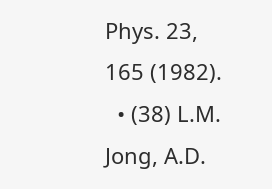Phys. 23, 165 (1982).
  • (38) L.M. Jong, A.D.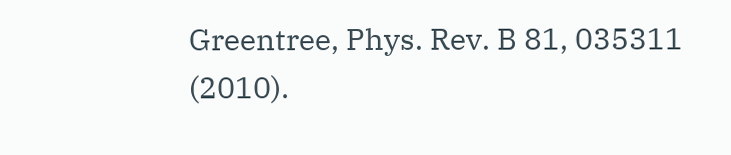Greentree, Phys. Rev. B 81, 035311 (2010).